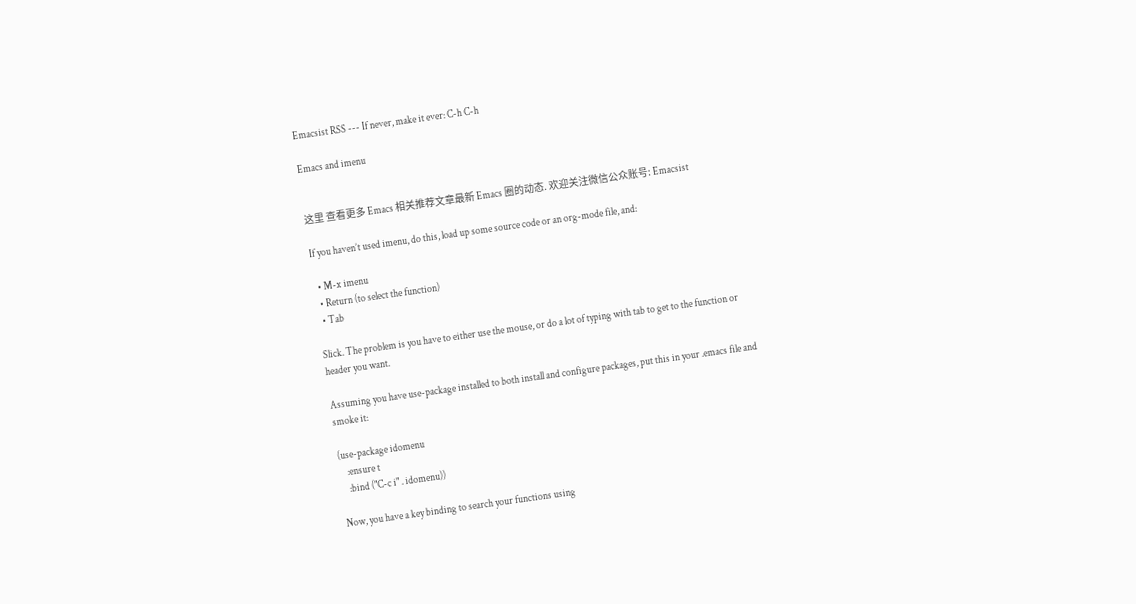Emacsist RSS --- If never, make it ever: C-h C-h

Emacs and imenu


这里 查看更多 Emacs 相关推荐文章最新 Emacs 圈的动态. 欢迎关注微信公众账号: Emacsist

If you haven’t used imenu, do this, load up some source code or an org-mode file, and:

  • M-x imenu
  • Return (to select the function)
  • Tab

Slick. The problem is you have to either use the mouse, or do a lot of typing with tab to get to the function or header you want.

Assuming you have use-package installed to both install and configure packages, put this in your .emacs file and smoke it:

(use-package idomenu
    :ensure t
    :bind ("C-c i" . idomenu))

Now, you have a key binding to search your functions using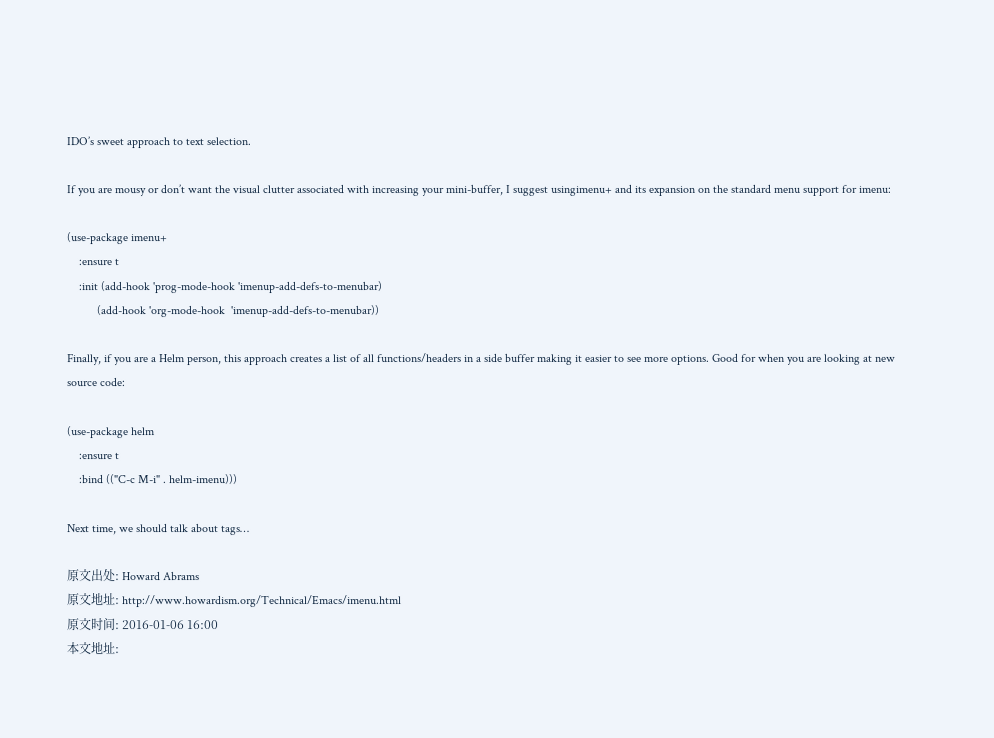IDO’s sweet approach to text selection.

If you are mousy or don’t want the visual clutter associated with increasing your mini-buffer, I suggest usingimenu+ and its expansion on the standard menu support for imenu:

(use-package imenu+
    :ensure t
    :init (add-hook 'prog-mode-hook 'imenup-add-defs-to-menubar)
          (add-hook 'org-mode-hook  'imenup-add-defs-to-menubar))

Finally, if you are a Helm person, this approach creates a list of all functions/headers in a side buffer making it easier to see more options. Good for when you are looking at new source code:

(use-package helm
    :ensure t
    :bind (("C-c M-i" . helm-imenu)))

Next time, we should talk about tags…

原文出处: Howard Abrams
原文地址: http://www.howardism.org/Technical/Emacs/imenu.html
原文时间: 2016-01-06 16:00
本文地址: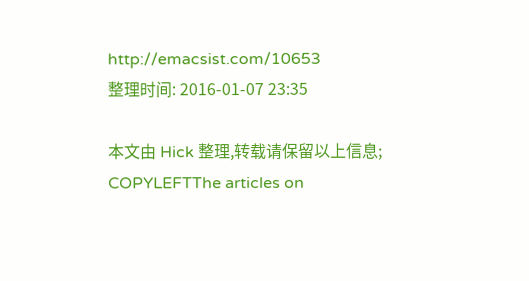http://emacsist.com/10653
整理时间: 2016-01-07 23:35

本文由 Hick 整理,转载请保留以上信息;
COPYLEFTThe articles on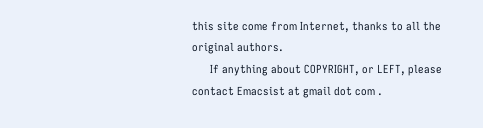this site come from Internet, thanks to all the original authors.
      If anything about COPYRIGHT, or LEFT, please contact Emacsist at gmail dot com .